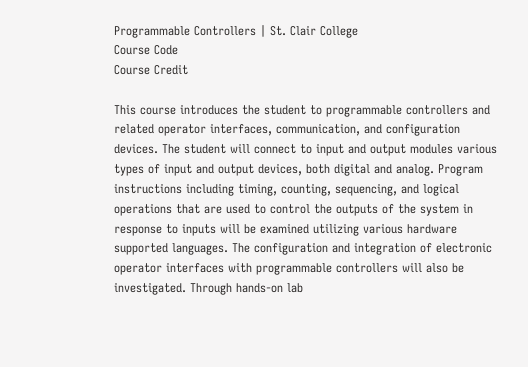Programmable Controllers | St. Clair College
Course Code
Course Credit

This course introduces the student to programmable controllers and related operator interfaces, communication, and configuration devices. The student will connect to input and output modules various types of input and output devices, both digital and analog. Program instructions including timing, counting, sequencing, and logical operations that are used to control the outputs of the system in response to inputs will be examined utilizing various hardware supported languages. The configuration and integration of electronic operator interfaces with programmable controllers will also be investigated. Through hands-on lab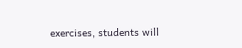exercises, students will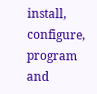install, configure, program and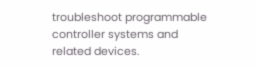troubleshoot programmable controller systems and related devices.